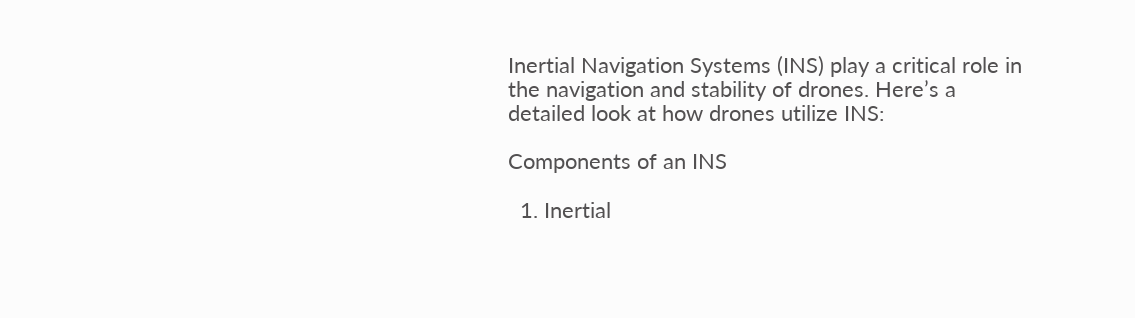Inertial Navigation Systems (INS) play a critical role in the navigation and stability of drones. Here’s a detailed look at how drones utilize INS:

Components of an INS

  1. Inertial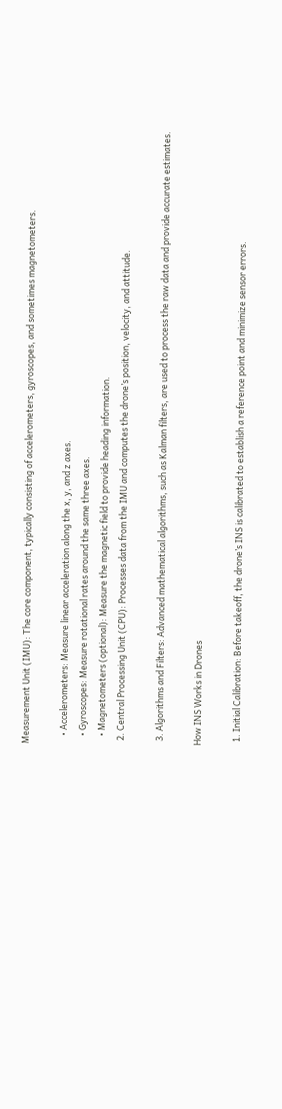Measurement Unit (IMU): The core component, typically consisting of accelerometers, gyroscopes, and sometimes magnetometers.

    • Accelerometers: Measure linear acceleration along the x, y, and z axes.
    • Gyroscopes: Measure rotational rates around the same three axes.
    • Magnetometers (optional): Measure the magnetic field to provide heading information.
  2. Central Processing Unit (CPU): Processes data from the IMU and computes the drone’s position, velocity, and attitude.

  3. Algorithms and Filters: Advanced mathematical algorithms, such as Kalman filters, are used to process the raw data and provide accurate estimates.

How INS Works in Drones

  1. Initial Calibration: Before takeoff, the drone’s INS is calibrated to establish a reference point and minimize sensor errors.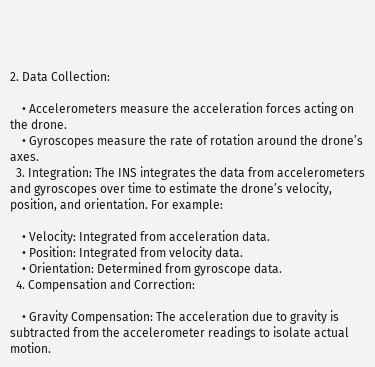2. Data Collection:

    • Accelerometers measure the acceleration forces acting on the drone.
    • Gyroscopes measure the rate of rotation around the drone’s axes.
  3. Integration: The INS integrates the data from accelerometers and gyroscopes over time to estimate the drone’s velocity, position, and orientation. For example:

    • Velocity: Integrated from acceleration data.
    • Position: Integrated from velocity data.
    • Orientation: Determined from gyroscope data.
  4. Compensation and Correction:

    • Gravity Compensation: The acceleration due to gravity is subtracted from the accelerometer readings to isolate actual motion.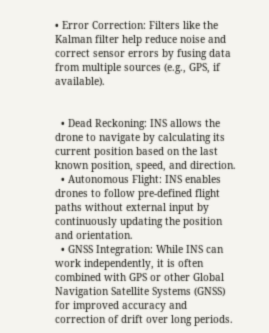• Error Correction: Filters like the Kalman filter help reduce noise and correct sensor errors by fusing data from multiple sources (e.g., GPS, if available).


  • Dead Reckoning: INS allows the drone to navigate by calculating its current position based on the last known position, speed, and direction.
  • Autonomous Flight: INS enables drones to follow pre-defined flight paths without external input by continuously updating the position and orientation.
  • GNSS Integration: While INS can work independently, it is often combined with GPS or other Global Navigation Satellite Systems (GNSS) for improved accuracy and correction of drift over long periods.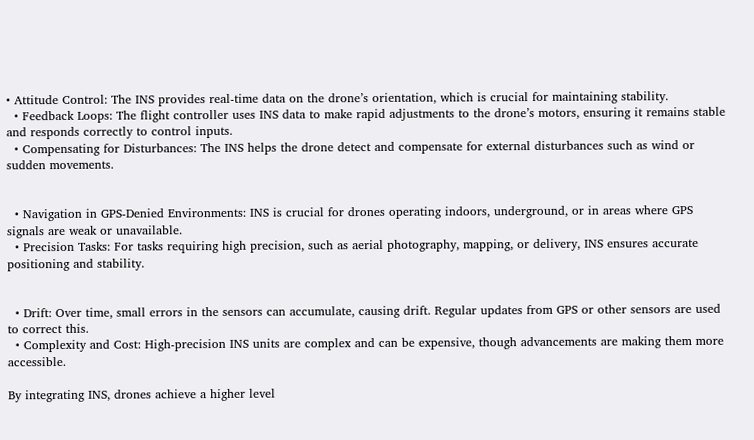• Attitude Control: The INS provides real-time data on the drone’s orientation, which is crucial for maintaining stability.
  • Feedback Loops: The flight controller uses INS data to make rapid adjustments to the drone’s motors, ensuring it remains stable and responds correctly to control inputs.
  • Compensating for Disturbances: The INS helps the drone detect and compensate for external disturbances such as wind or sudden movements.


  • Navigation in GPS-Denied Environments: INS is crucial for drones operating indoors, underground, or in areas where GPS signals are weak or unavailable.
  • Precision Tasks: For tasks requiring high precision, such as aerial photography, mapping, or delivery, INS ensures accurate positioning and stability.


  • Drift: Over time, small errors in the sensors can accumulate, causing drift. Regular updates from GPS or other sensors are used to correct this.
  • Complexity and Cost: High-precision INS units are complex and can be expensive, though advancements are making them more accessible.

By integrating INS, drones achieve a higher level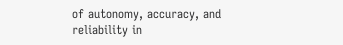of autonomy, accuracy, and reliability in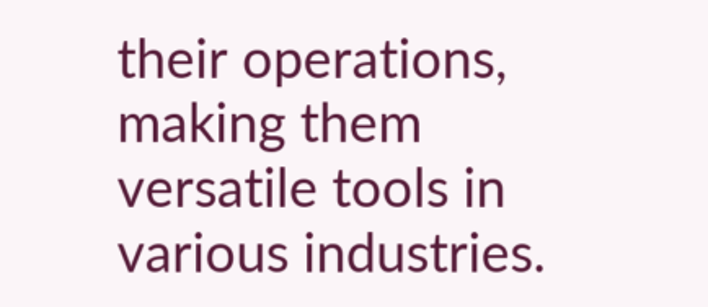their operations, making them versatile tools in various industries.